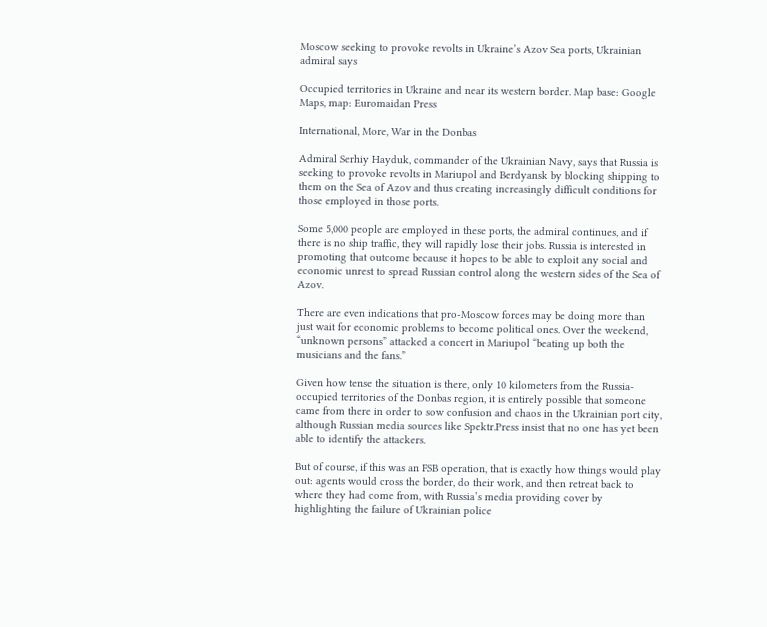Moscow seeking to provoke revolts in Ukraine’s Azov Sea ports, Ukrainian admiral says

Occupied territories in Ukraine and near its western border. Map base: Google Maps, map: Euromaidan Press

International, More, War in the Donbas

Admiral Serhiy Hayduk, commander of the Ukrainian Navy, says that Russia is seeking to provoke revolts in Mariupol and Berdyansk by blocking shipping to them on the Sea of Azov and thus creating increasingly difficult conditions for those employed in those ports.

Some 5,000 people are employed in these ports, the admiral continues, and if there is no ship traffic, they will rapidly lose their jobs. Russia is interested in promoting that outcome because it hopes to be able to exploit any social and economic unrest to spread Russian control along the western sides of the Sea of Azov.

There are even indications that pro-Moscow forces may be doing more than just wait for economic problems to become political ones. Over the weekend, “unknown persons” attacked a concert in Mariupol “beating up both the musicians and the fans.”

Given how tense the situation is there, only 10 kilometers from the Russia-occupied territories of the Donbas region, it is entirely possible that someone came from there in order to sow confusion and chaos in the Ukrainian port city, although Russian media sources like Spektr.Press insist that no one has yet been able to identify the attackers.

But of course, if this was an FSB operation, that is exactly how things would play out: agents would cross the border, do their work, and then retreat back to where they had come from, with Russia’s media providing cover by highlighting the failure of Ukrainian police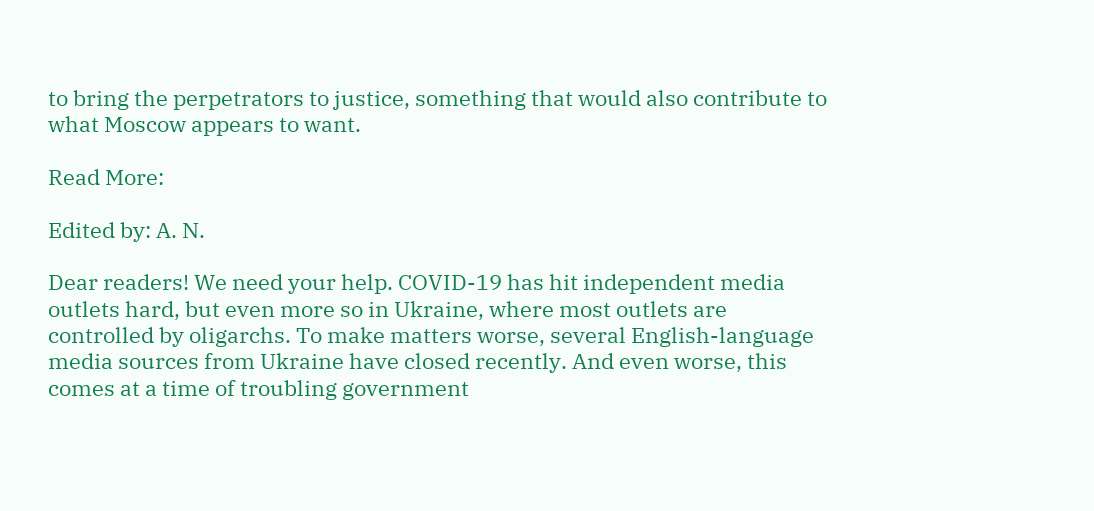to bring the perpetrators to justice, something that would also contribute to what Moscow appears to want.

Read More:

Edited by: A. N.

Dear readers! We need your help. COVID-19 has hit independent media outlets hard, but even more so in Ukraine, where most outlets are controlled by oligarchs. To make matters worse, several English-language media sources from Ukraine have closed recently. And even worse, this comes at a time of troubling government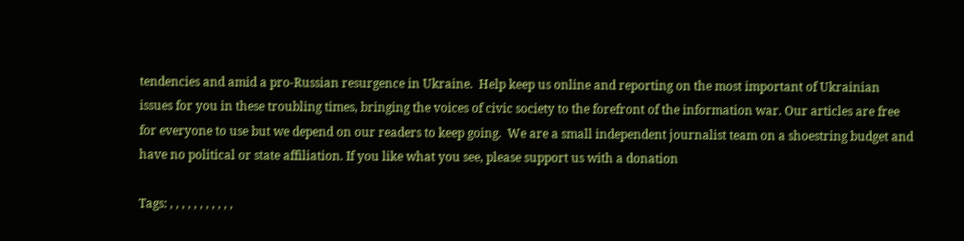tendencies and amid a pro-Russian resurgence in Ukraine.  Help keep us online and reporting on the most important of Ukrainian issues for you in these troubling times, bringing the voices of civic society to the forefront of the information war. Our articles are free for everyone to use but we depend on our readers to keep going.  We are a small independent journalist team on a shoestring budget and have no political or state affiliation. If you like what you see, please support us with a donation

Tags: , , , , , , , , , , ,